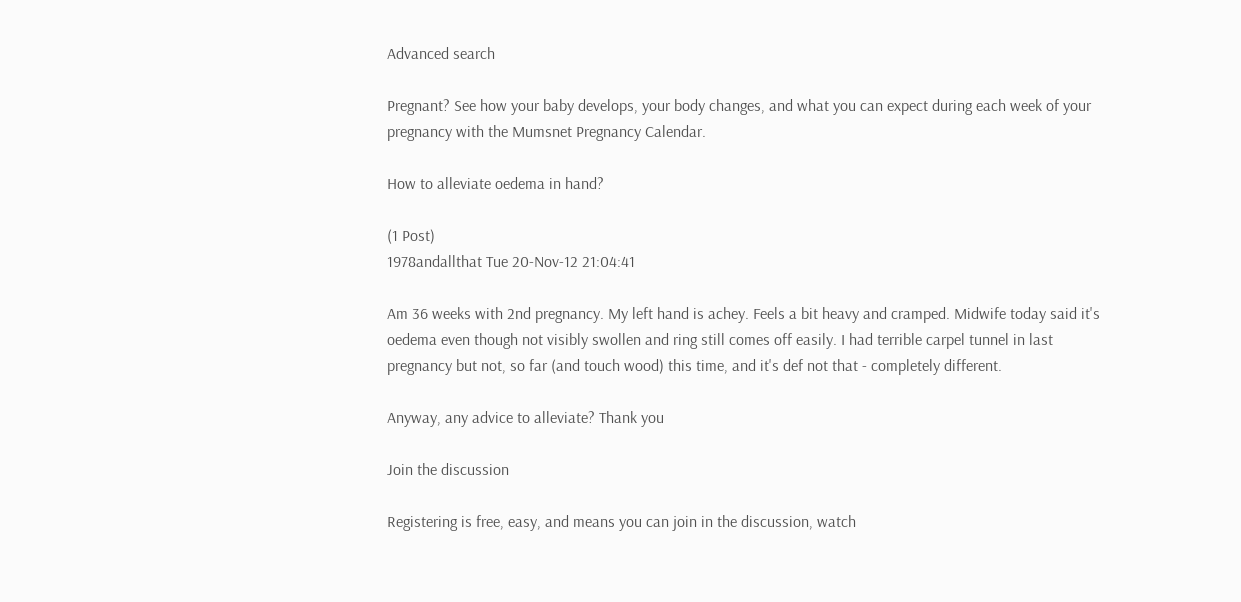Advanced search

Pregnant? See how your baby develops, your body changes, and what you can expect during each week of your pregnancy with the Mumsnet Pregnancy Calendar.

How to alleviate oedema in hand?

(1 Post)
1978andallthat Tue 20-Nov-12 21:04:41

Am 36 weeks with 2nd pregnancy. My left hand is achey. Feels a bit heavy and cramped. Midwife today said it's oedema even though not visibly swollen and ring still comes off easily. I had terrible carpel tunnel in last pregnancy but not, so far (and touch wood) this time, and it's def not that - completely different.

Anyway, any advice to alleviate? Thank you

Join the discussion

Registering is free, easy, and means you can join in the discussion, watch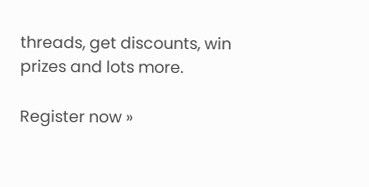threads, get discounts, win prizes and lots more.

Register now »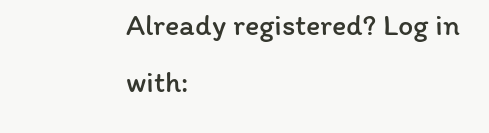Already registered? Log in with: